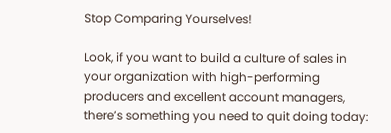Stop Comparing Yourselves!

Look, if you want to build a culture of sales in your organization with high-performing producers and excellent account managers, there’s something you need to quit doing today: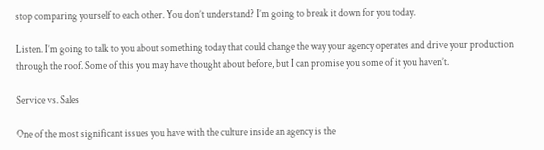stop comparing yourself to each other. You don’t understand? I’m going to break it down for you today.

Listen. I’m going to talk to you about something today that could change the way your agency operates and drive your production through the roof. Some of this you may have thought about before, but I can promise you some of it you haven’t.

Service vs. Sales

One of the most significant issues you have with the culture inside an agency is the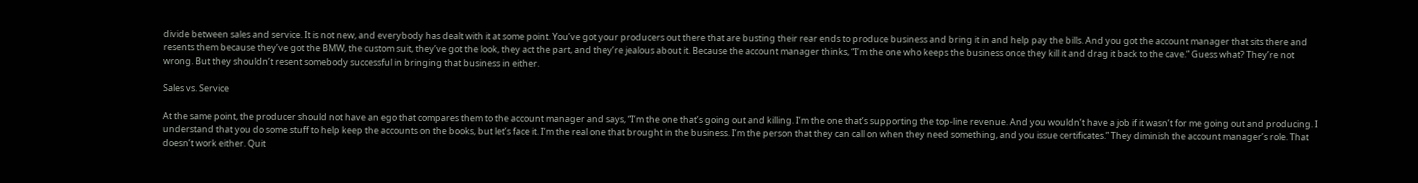divide between sales and service. It is not new, and everybody has dealt with it at some point. You’ve got your producers out there that are busting their rear ends to produce business and bring it in and help pay the bills. And you got the account manager that sits there and resents them because they’ve got the BMW, the custom suit, they’ve got the look, they act the part, and they’re jealous about it. Because the account manager thinks, “I’m the one who keeps the business once they kill it and drag it back to the cave.” Guess what? They’re not wrong. But they shouldn’t resent somebody successful in bringing that business in either.

Sales vs. Service

At the same point, the producer should not have an ego that compares them to the account manager and says, “I’m the one that’s going out and killing. I’m the one that’s supporting the top-line revenue. And you wouldn’t have a job if it wasn’t for me going out and producing. I understand that you do some stuff to help keep the accounts on the books, but let’s face it. I’m the real one that brought in the business. I’m the person that they can call on when they need something, and you issue certificates.” They diminish the account manager’s role. That doesn’t work either. Quit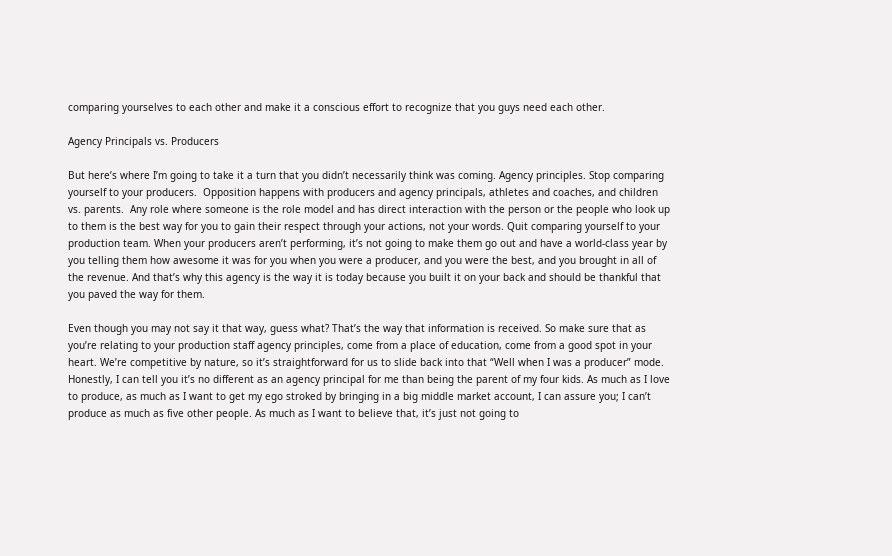comparing yourselves to each other and make it a conscious effort to recognize that you guys need each other.

Agency Principals vs. Producers

But here’s where I’m going to take it a turn that you didn’t necessarily think was coming. Agency principles. Stop comparing yourself to your producers.  Opposition happens with producers and agency principals, athletes and coaches, and children vs. parents.  Any role where someone is the role model and has direct interaction with the person or the people who look up to them is the best way for you to gain their respect through your actions, not your words. Quit comparing yourself to your production team. When your producers aren’t performing, it’s not going to make them go out and have a world-class year by you telling them how awesome it was for you when you were a producer, and you were the best, and you brought in all of the revenue. And that’s why this agency is the way it is today because you built it on your back and should be thankful that you paved the way for them.

Even though you may not say it that way, guess what? That’s the way that information is received. So make sure that as you’re relating to your production staff agency principles, come from a place of education, come from a good spot in your heart. We’re competitive by nature, so it’s straightforward for us to slide back into that “Well when I was a producer” mode. Honestly, I can tell you it’s no different as an agency principal for me than being the parent of my four kids. As much as I love to produce, as much as I want to get my ego stroked by bringing in a big middle market account, I can assure you; I can’t produce as much as five other people. As much as I want to believe that, it’s just not going to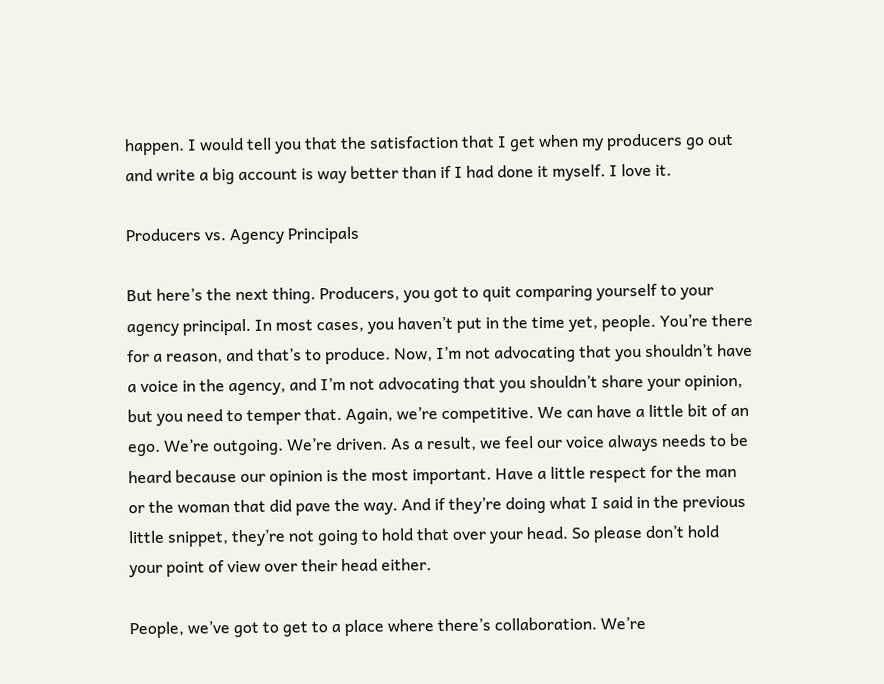happen. I would tell you that the satisfaction that I get when my producers go out and write a big account is way better than if I had done it myself. I love it.

Producers vs. Agency Principals

But here’s the next thing. Producers, you got to quit comparing yourself to your agency principal. In most cases, you haven’t put in the time yet, people. You’re there for a reason, and that’s to produce. Now, I’m not advocating that you shouldn’t have a voice in the agency, and I’m not advocating that you shouldn’t share your opinion, but you need to temper that. Again, we’re competitive. We can have a little bit of an ego. We’re outgoing. We’re driven. As a result, we feel our voice always needs to be heard because our opinion is the most important. Have a little respect for the man or the woman that did pave the way. And if they’re doing what I said in the previous little snippet, they’re not going to hold that over your head. So please don’t hold your point of view over their head either.

People, we’ve got to get to a place where there’s collaboration. We’re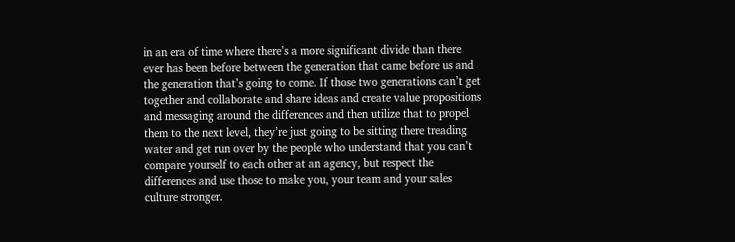in an era of time where there’s a more significant divide than there ever has been before between the generation that came before us and the generation that’s going to come. If those two generations can’t get together and collaborate and share ideas and create value propositions and messaging around the differences and then utilize that to propel them to the next level, they’re just going to be sitting there treading water and get run over by the people who understand that you can’t compare yourself to each other at an agency, but respect the differences and use those to make you, your team and your sales culture stronger.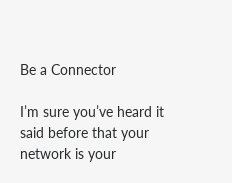Be a Connector

I’m sure you’ve heard it said before that your network is your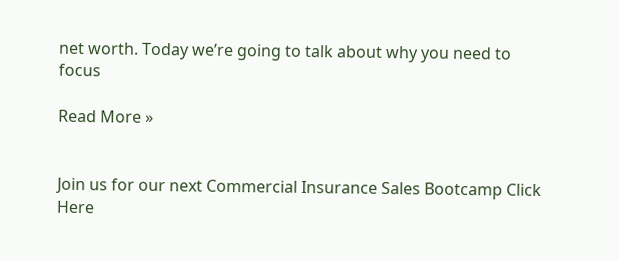net worth. Today we’re going to talk about why you need to focus

Read More »


Join us for our next Commercial Insurance Sales Bootcamp Click Here